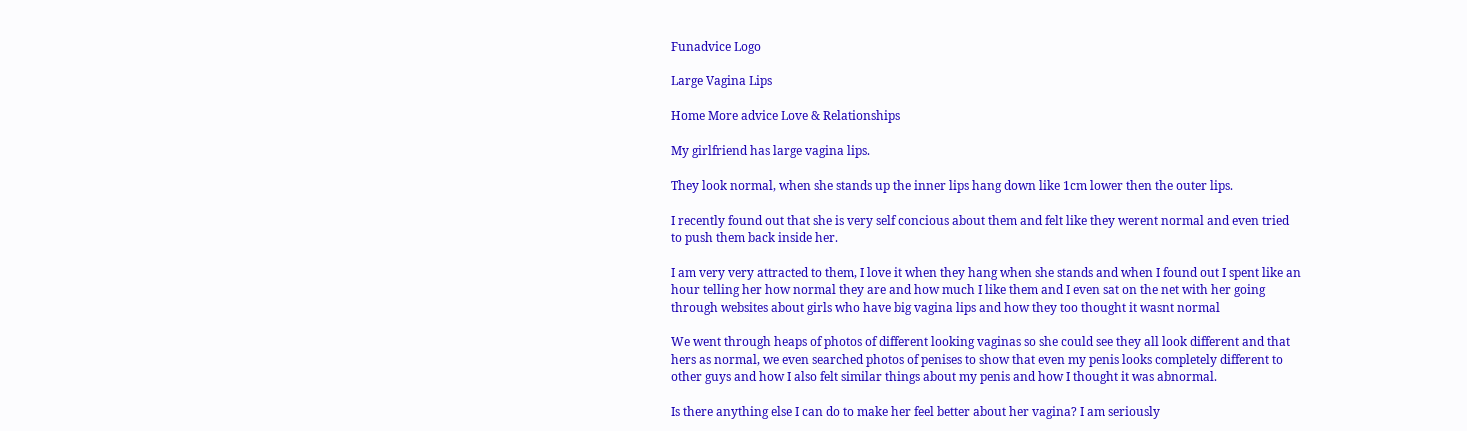Funadvice Logo

Large Vagina Lips

Home More advice Love & Relationships

My girlfriend has large vagina lips.

They look normal, when she stands up the inner lips hang down like 1cm lower then the outer lips.

I recently found out that she is very self concious about them and felt like they werent normal and even tried to push them back inside her.

I am very very attracted to them, I love it when they hang when she stands and when I found out I spent like an hour telling her how normal they are and how much I like them and I even sat on the net with her going through websites about girls who have big vagina lips and how they too thought it wasnt normal

We went through heaps of photos of different looking vaginas so she could see they all look different and that hers as normal, we even searched photos of penises to show that even my penis looks completely different to other guys and how I also felt similar things about my penis and how I thought it was abnormal.

Is there anything else I can do to make her feel better about her vagina? I am seriously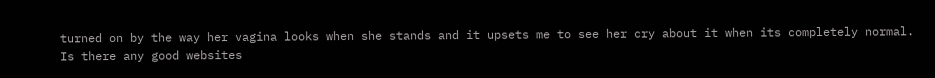turned on by the way her vagina looks when she stands and it upsets me to see her cry about it when its completely normal.
Is there any good websites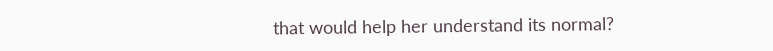that would help her understand its normal?